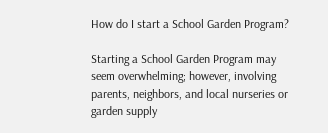How do I start a School Garden Program?

Starting a School Garden Program may seem overwhelming; however, involving parents, neighbors, and local nurseries or garden supply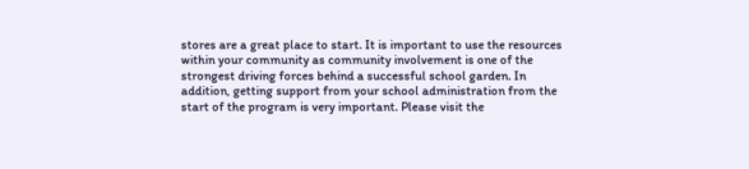stores are a great place to start. It is important to use the resources within your community as community involvement is one of the strongest driving forces behind a successful school garden. In addition, getting support from your school administration from the start of the program is very important. Please visit the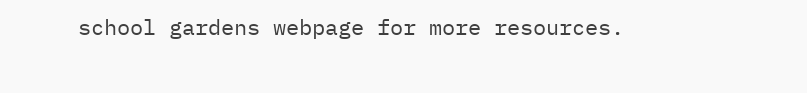school gardens webpage for more resources.